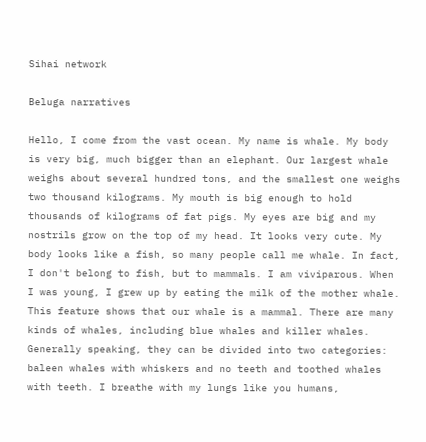Sihai network

Beluga narratives

Hello, I come from the vast ocean. My name is whale. My body is very big, much bigger than an elephant. Our largest whale weighs about several hundred tons, and the smallest one weighs two thousand kilograms. My mouth is big enough to hold thousands of kilograms of fat pigs. My eyes are big and my nostrils grow on the top of my head. It looks very cute. My body looks like a fish, so many people call me whale. In fact, I don't belong to fish, but to mammals. I am viviparous. When I was young, I grew up by eating the milk of the mother whale. This feature shows that our whale is a mammal. There are many kinds of whales, including blue whales and killer whales. Generally speaking, they can be divided into two categories: baleen whales with whiskers and no teeth and toothed whales with teeth. I breathe with my lungs like you humans,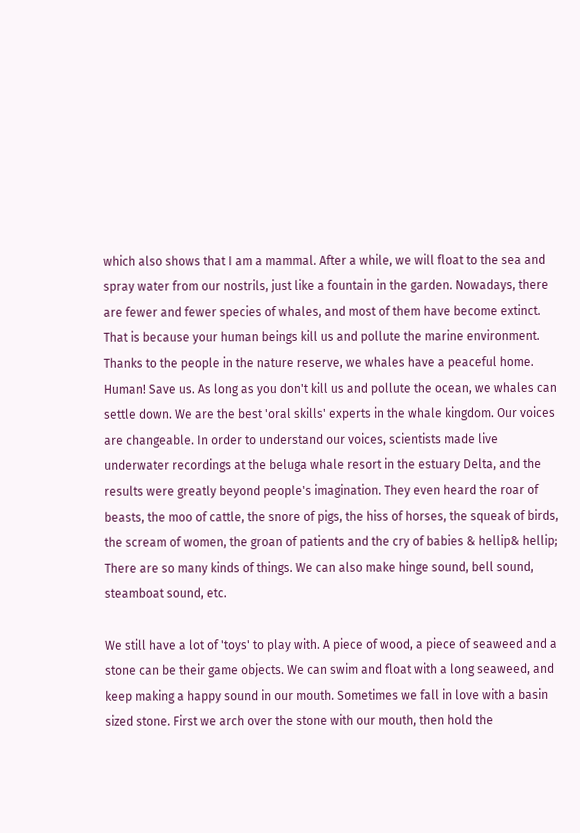which also shows that I am a mammal. After a while, we will float to the sea and spray water from our nostrils, just like a fountain in the garden. Nowadays, there are fewer and fewer species of whales, and most of them have become extinct. That is because your human beings kill us and pollute the marine environment. Thanks to the people in the nature reserve, we whales have a peaceful home. Human! Save us. As long as you don't kill us and pollute the ocean, we whales can settle down. We are the best 'oral skills' experts in the whale kingdom. Our voices are changeable. In order to understand our voices, scientists made live underwater recordings at the beluga whale resort in the estuary Delta, and the results were greatly beyond people's imagination. They even heard the roar of beasts, the moo of cattle, the snore of pigs, the hiss of horses, the squeak of birds, the scream of women, the groan of patients and the cry of babies & hellip& hellip; There are so many kinds of things. We can also make hinge sound, bell sound, steamboat sound, etc.

We still have a lot of 'toys' to play with. A piece of wood, a piece of seaweed and a stone can be their game objects. We can swim and float with a long seaweed, and keep making a happy sound in our mouth. Sometimes we fall in love with a basin sized stone. First we arch over the stone with our mouth, then hold the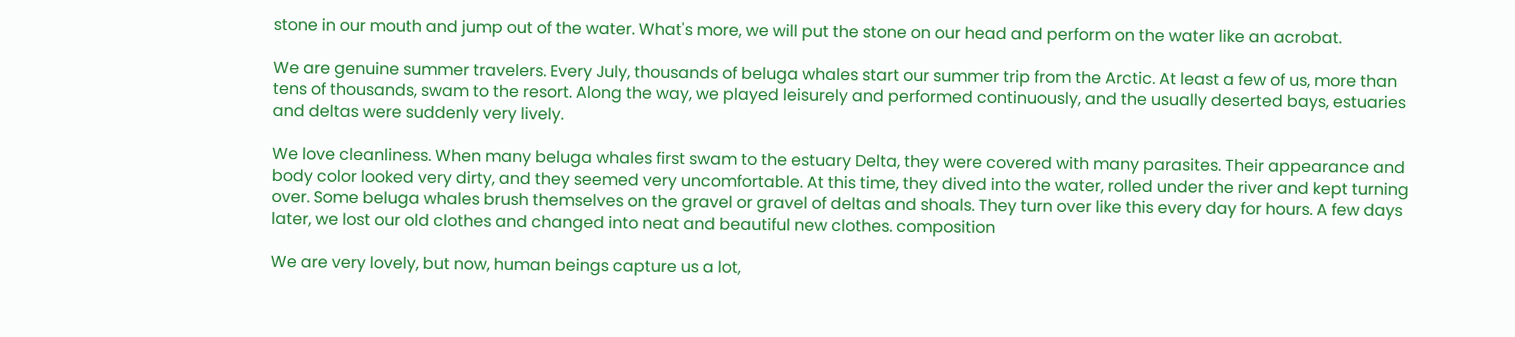stone in our mouth and jump out of the water. What's more, we will put the stone on our head and perform on the water like an acrobat.

We are genuine summer travelers. Every July, thousands of beluga whales start our summer trip from the Arctic. At least a few of us, more than tens of thousands, swam to the resort. Along the way, we played leisurely and performed continuously, and the usually deserted bays, estuaries and deltas were suddenly very lively.

We love cleanliness. When many beluga whales first swam to the estuary Delta, they were covered with many parasites. Their appearance and body color looked very dirty, and they seemed very uncomfortable. At this time, they dived into the water, rolled under the river and kept turning over. Some beluga whales brush themselves on the gravel or gravel of deltas and shoals. They turn over like this every day for hours. A few days later, we lost our old clothes and changed into neat and beautiful new clothes. composition

We are very lovely, but now, human beings capture us a lot,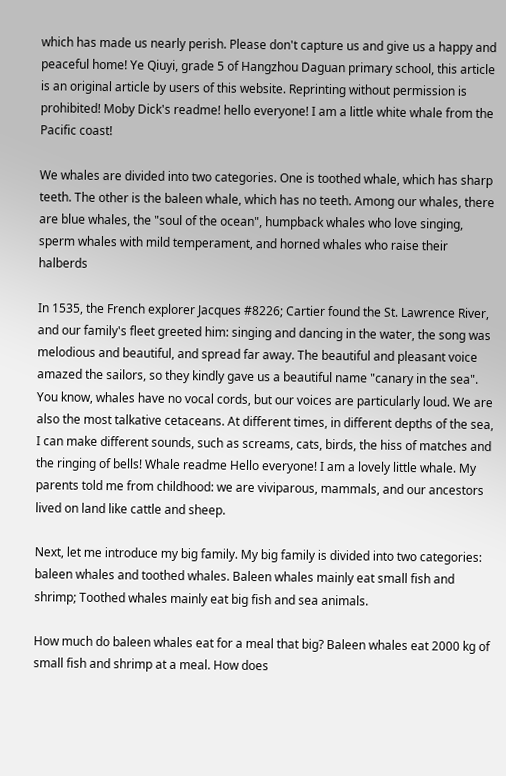which has made us nearly perish. Please don't capture us and give us a happy and peaceful home! Ye Qiuyi, grade 5 of Hangzhou Daguan primary school, this article is an original article by users of this website. Reprinting without permission is prohibited! Moby Dick's readme! hello everyone! I am a little white whale from the Pacific coast!

We whales are divided into two categories. One is toothed whale, which has sharp teeth. The other is the baleen whale, which has no teeth. Among our whales, there are blue whales, the "soul of the ocean", humpback whales who love singing, sperm whales with mild temperament, and horned whales who raise their halberds

In 1535, the French explorer Jacques #8226; Cartier found the St. Lawrence River, and our family's fleet greeted him: singing and dancing in the water, the song was melodious and beautiful, and spread far away. The beautiful and pleasant voice amazed the sailors, so they kindly gave us a beautiful name "canary in the sea". You know, whales have no vocal cords, but our voices are particularly loud. We are also the most talkative cetaceans. At different times, in different depths of the sea, I can make different sounds, such as screams, cats, birds, the hiss of matches and the ringing of bells! Whale readme Hello everyone! I am a lovely little whale. My parents told me from childhood: we are viviparous, mammals, and our ancestors lived on land like cattle and sheep.

Next, let me introduce my big family. My big family is divided into two categories: baleen whales and toothed whales. Baleen whales mainly eat small fish and shrimp; Toothed whales mainly eat big fish and sea animals.

How much do baleen whales eat for a meal that big? Baleen whales eat 2000 kg of small fish and shrimp at a meal. How does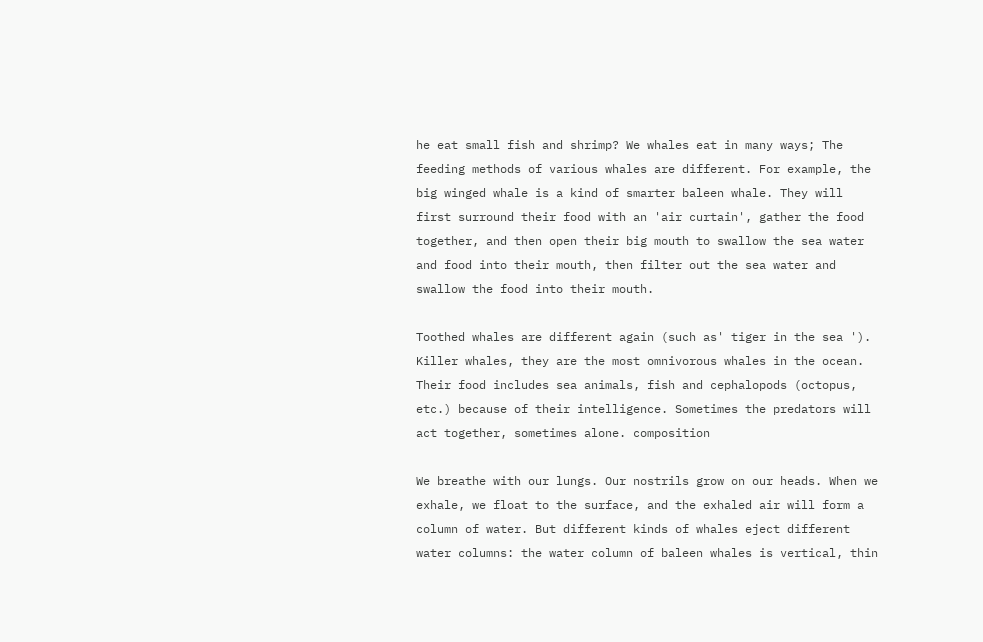he eat small fish and shrimp? We whales eat in many ways; The feeding methods of various whales are different. For example, the big winged whale is a kind of smarter baleen whale. They will first surround their food with an 'air curtain', gather the food together, and then open their big mouth to swallow the sea water and food into their mouth, then filter out the sea water and swallow the food into their mouth.

Toothed whales are different again (such as' tiger in the sea '). Killer whales, they are the most omnivorous whales in the ocean. Their food includes sea animals, fish and cephalopods (octopus, etc.) because of their intelligence. Sometimes the predators will act together, sometimes alone. composition

We breathe with our lungs. Our nostrils grow on our heads. When we exhale, we float to the surface, and the exhaled air will form a column of water. But different kinds of whales eject different water columns: the water column of baleen whales is vertical, thin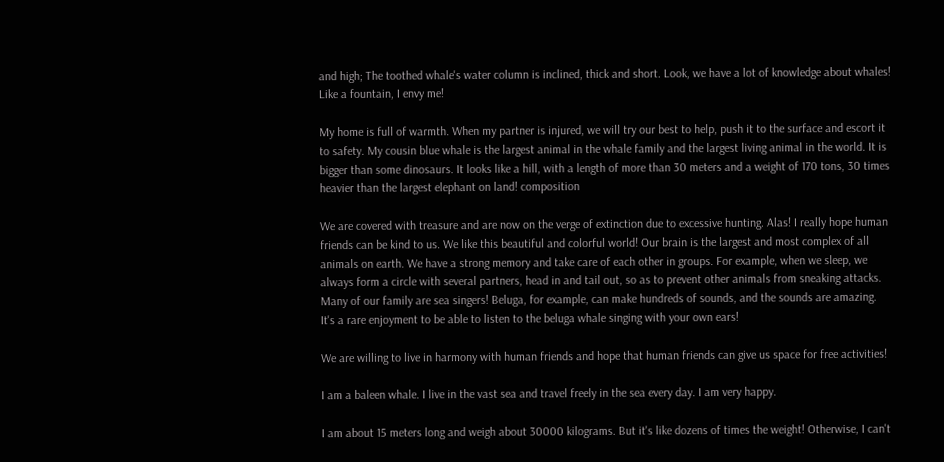and high; The toothed whale's water column is inclined, thick and short. Look, we have a lot of knowledge about whales! Like a fountain, I envy me!

My home is full of warmth. When my partner is injured, we will try our best to help, push it to the surface and escort it to safety. My cousin blue whale is the largest animal in the whale family and the largest living animal in the world. It is bigger than some dinosaurs. It looks like a hill, with a length of more than 30 meters and a weight of 170 tons, 30 times heavier than the largest elephant on land! composition

We are covered with treasure and are now on the verge of extinction due to excessive hunting. Alas! I really hope human friends can be kind to us. We like this beautiful and colorful world! Our brain is the largest and most complex of all animals on earth. We have a strong memory and take care of each other in groups. For example, when we sleep, we always form a circle with several partners, head in and tail out, so as to prevent other animals from sneaking attacks. Many of our family are sea singers! Beluga, for example, can make hundreds of sounds, and the sounds are amazing. It's a rare enjoyment to be able to listen to the beluga whale singing with your own ears!

We are willing to live in harmony with human friends and hope that human friends can give us space for free activities!

I am a baleen whale. I live in the vast sea and travel freely in the sea every day. I am very happy.

I am about 15 meters long and weigh about 30000 kilograms. But it's like dozens of times the weight! Otherwise, I can't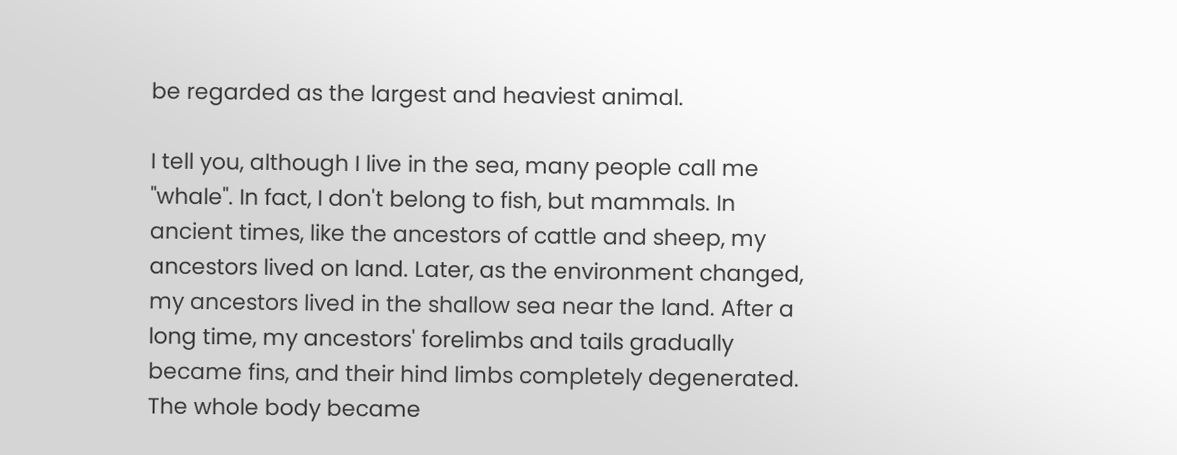be regarded as the largest and heaviest animal.

I tell you, although I live in the sea, many people call me "whale". In fact, I don't belong to fish, but mammals. In ancient times, like the ancestors of cattle and sheep, my ancestors lived on land. Later, as the environment changed, my ancestors lived in the shallow sea near the land. After a long time, my ancestors' forelimbs and tails gradually became fins, and their hind limbs completely degenerated. The whole body became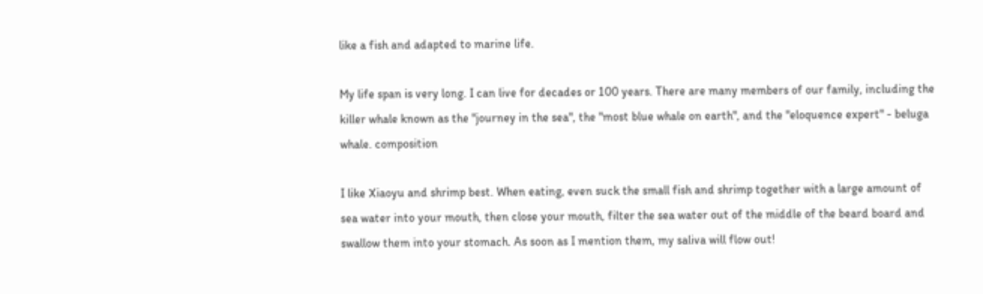like a fish and adapted to marine life.

My life span is very long. I can live for decades or 100 years. There are many members of our family, including the killer whale known as the "journey in the sea", the "most blue whale on earth", and the "eloquence expert" - beluga whale. composition

I like Xiaoyu and shrimp best. When eating, even suck the small fish and shrimp together with a large amount of sea water into your mouth, then close your mouth, filter the sea water out of the middle of the beard board and swallow them into your stomach. As soon as I mention them, my saliva will flow out!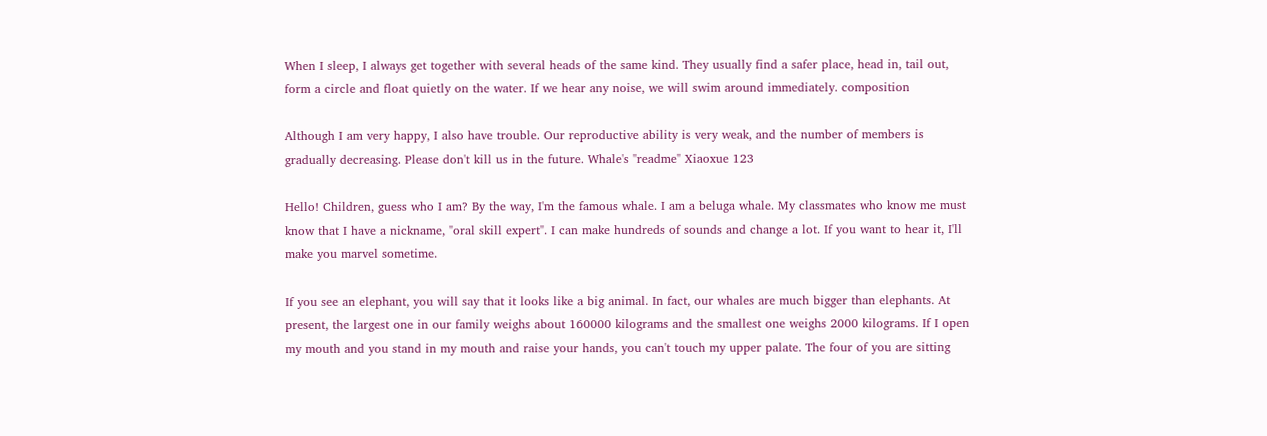When I sleep, I always get together with several heads of the same kind. They usually find a safer place, head in, tail out, form a circle and float quietly on the water. If we hear any noise, we will swim around immediately. composition

Although I am very happy, I also have trouble. Our reproductive ability is very weak, and the number of members is gradually decreasing. Please don't kill us in the future. Whale's "readme" Xiaoxue 123

Hello! Children, guess who I am? By the way, I'm the famous whale. I am a beluga whale. My classmates who know me must know that I have a nickname, "oral skill expert". I can make hundreds of sounds and change a lot. If you want to hear it, I'll make you marvel sometime.

If you see an elephant, you will say that it looks like a big animal. In fact, our whales are much bigger than elephants. At present, the largest one in our family weighs about 160000 kilograms and the smallest one weighs 2000 kilograms. If I open my mouth and you stand in my mouth and raise your hands, you can't touch my upper palate. The four of you are sitting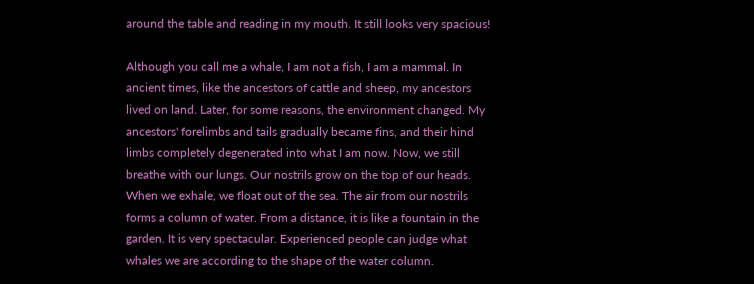around the table and reading in my mouth. It still looks very spacious!

Although you call me a whale, I am not a fish, I am a mammal. In ancient times, like the ancestors of cattle and sheep, my ancestors lived on land. Later, for some reasons, the environment changed. My ancestors' forelimbs and tails gradually became fins, and their hind limbs completely degenerated into what I am now. Now, we still breathe with our lungs. Our nostrils grow on the top of our heads. When we exhale, we float out of the sea. The air from our nostrils forms a column of water. From a distance, it is like a fountain in the garden. It is very spectacular. Experienced people can judge what whales we are according to the shape of the water column.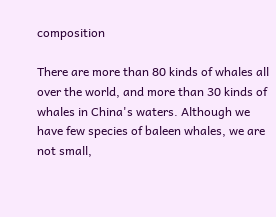composition

There are more than 80 kinds of whales all over the world, and more than 30 kinds of whales in China's waters. Although we have few species of baleen whales, we are not small,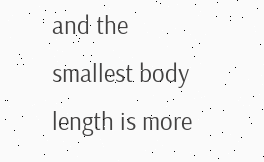and the smallest body length is more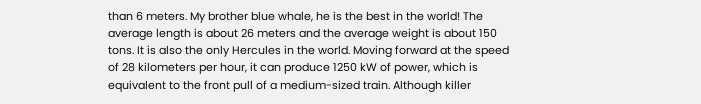than 6 meters. My brother blue whale, he is the best in the world! The average length is about 26 meters and the average weight is about 150 tons. It is also the only Hercules in the world. Moving forward at the speed of 28 kilometers per hour, it can produce 1250 kW of power, which is equivalent to the front pull of a medium-sized train. Although killer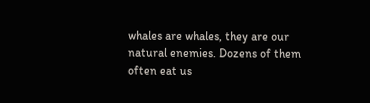whales are whales, they are our natural enemies. Dozens of them often eat us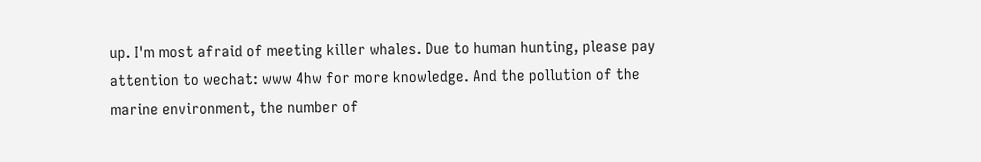up. I'm most afraid of meeting killer whales. Due to human hunting, please pay attention to wechat: www 4hw for more knowledge. And the pollution of the marine environment, the number of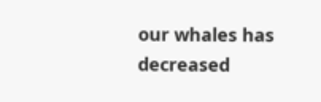our whales has decreased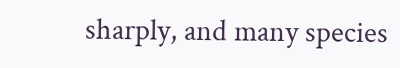sharply, and many species